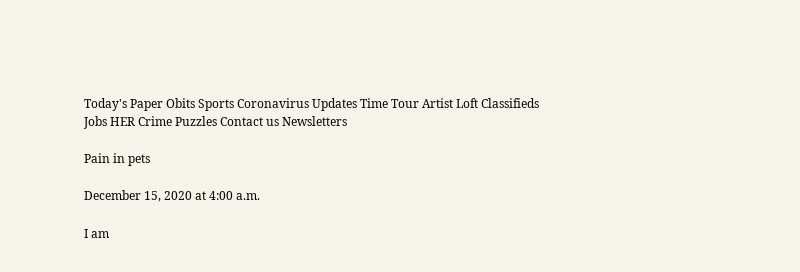Today's Paper Obits Sports Coronavirus Updates Time Tour Artist Loft Classifieds Jobs HER Crime Puzzles Contact us Newsletters

Pain in pets

December 15, 2020 at 4:00 a.m.

I am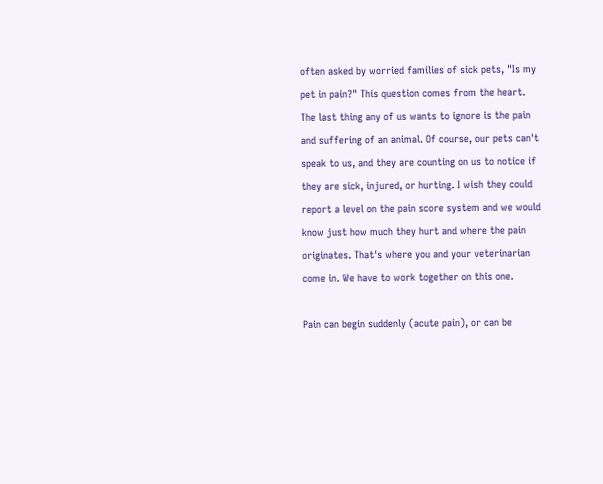often asked by worried families of sick pets, "Is my pet in pain?" This question comes from the heart. The last thing any of us wants to ignore is the pain and suffering of an animal. Of course, our pets can't speak to us, and they are counting on us to notice if they are sick, injured, or hurting. I wish they could report a level on the pain score system and we would know just how much they hurt and where the pain originates. That's where you and your veterinarian come in. We have to work together on this one.

Pain can begin suddenly (acute pain), or can be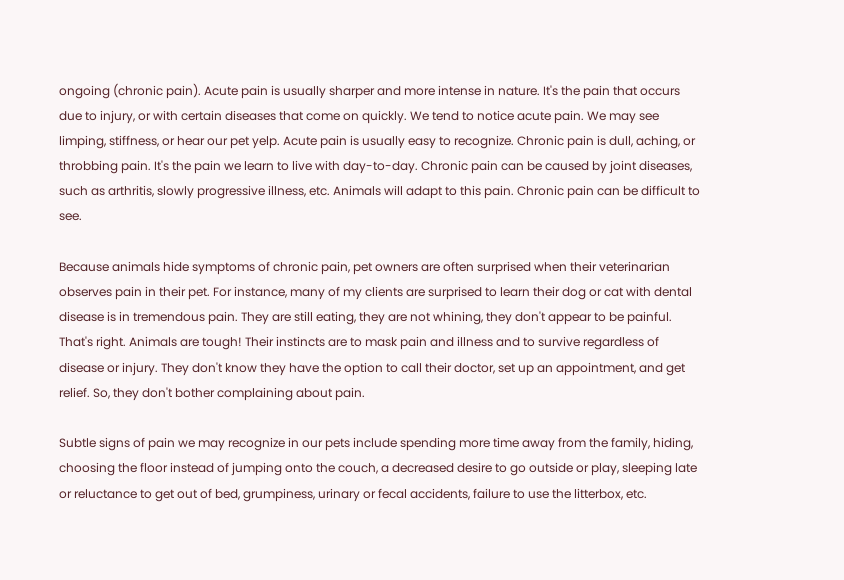ongoing (chronic pain). Acute pain is usually sharper and more intense in nature. It's the pain that occurs due to injury, or with certain diseases that come on quickly. We tend to notice acute pain. We may see limping, stiffness, or hear our pet yelp. Acute pain is usually easy to recognize. Chronic pain is dull, aching, or throbbing pain. It's the pain we learn to live with day-to-day. Chronic pain can be caused by joint diseases, such as arthritis, slowly progressive illness, etc. Animals will adapt to this pain. Chronic pain can be difficult to see.

Because animals hide symptoms of chronic pain, pet owners are often surprised when their veterinarian observes pain in their pet. For instance, many of my clients are surprised to learn their dog or cat with dental disease is in tremendous pain. They are still eating, they are not whining, they don't appear to be painful. That's right. Animals are tough! Their instincts are to mask pain and illness and to survive regardless of disease or injury. They don't know they have the option to call their doctor, set up an appointment, and get relief. So, they don't bother complaining about pain.

Subtle signs of pain we may recognize in our pets include spending more time away from the family, hiding, choosing the floor instead of jumping onto the couch, a decreased desire to go outside or play, sleeping late or reluctance to get out of bed, grumpiness, urinary or fecal accidents, failure to use the litterbox, etc.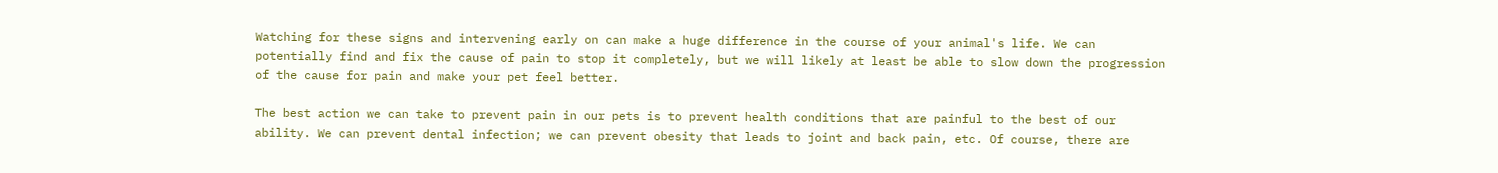Watching for these signs and intervening early on can make a huge difference in the course of your animal's life. We can potentially find and fix the cause of pain to stop it completely, but we will likely at least be able to slow down the progression of the cause for pain and make your pet feel better.

The best action we can take to prevent pain in our pets is to prevent health conditions that are painful to the best of our ability. We can prevent dental infection; we can prevent obesity that leads to joint and back pain, etc. Of course, there are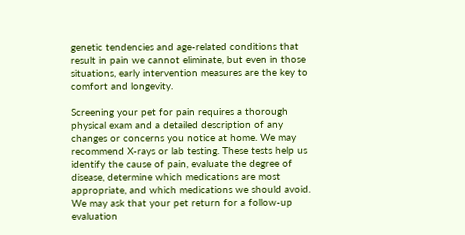genetic tendencies and age-related conditions that result in pain we cannot eliminate, but even in those situations, early intervention measures are the key to comfort and longevity.

Screening your pet for pain requires a thorough physical exam and a detailed description of any changes or concerns you notice at home. We may recommend X-rays or lab testing. These tests help us identify the cause of pain, evaluate the degree of disease, determine which medications are most appropriate, and which medications we should avoid. We may ask that your pet return for a follow-up evaluation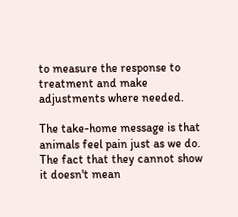to measure the response to treatment and make adjustments where needed.

The take-home message is that animals feel pain just as we do. The fact that they cannot show it doesn't mean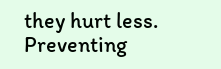they hurt less. Preventing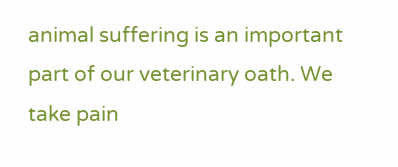animal suffering is an important part of our veterinary oath. We take pain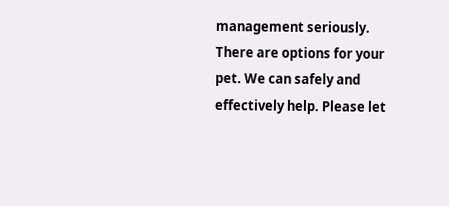management seriously. There are options for your pet. We can safely and effectively help. Please let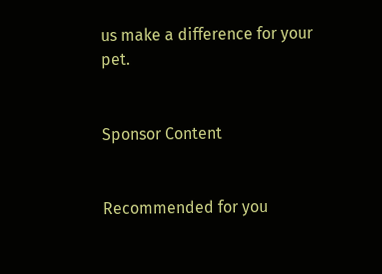us make a difference for your pet.


Sponsor Content


Recommended for you